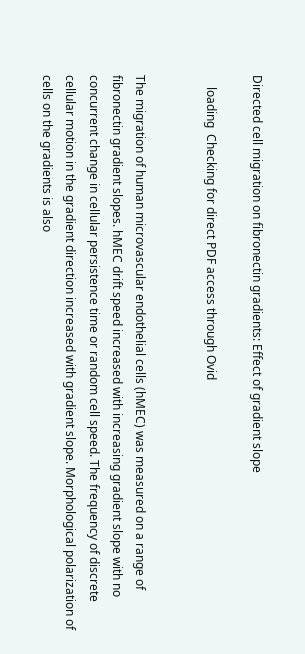Directed cell migration on fibronectin gradients: Effect of gradient slope

    loading  Checking for direct PDF access through Ovid


The migration of human microvascular endothelial cells (hMEC) was measured on a range of fibronectin gradient slopes. hMEC drift speed increased with increasing gradient slope with no concurrent change in cellular persistence time or random cell speed. The frequency of discrete cellular motion in the gradient direction increased with gradient slope. Morphological polarization of cells on the gradients is also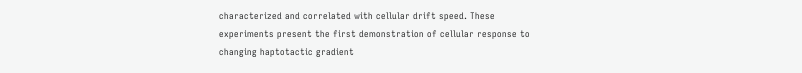characterized and correlated with cellular drift speed. These experiments present the first demonstration of cellular response to changing haptotactic gradient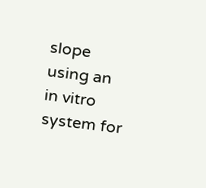slope using an in vitro system for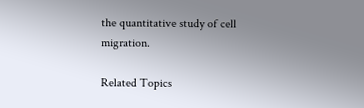the quantitative study of cell migration.

Related Topics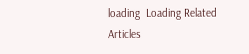loading  Loading Related Articles